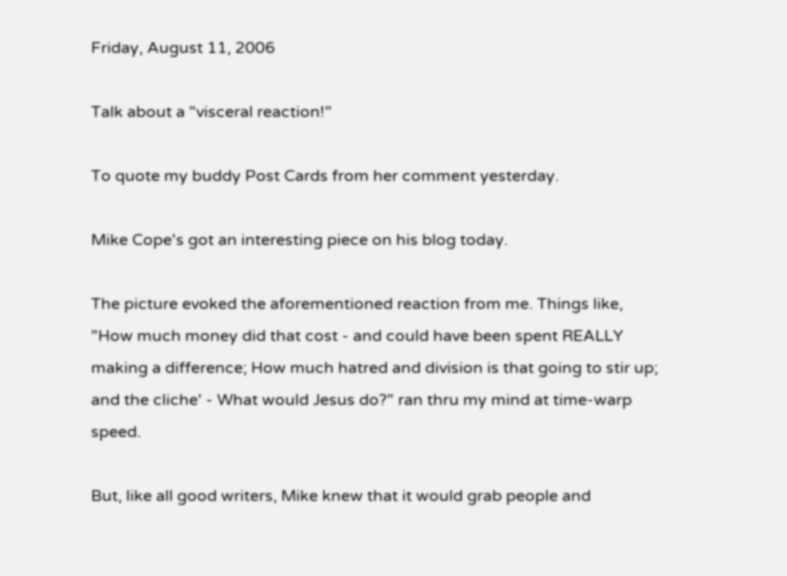Friday, August 11, 2006

Talk about a "visceral reaction!"

To quote my buddy Post Cards from her comment yesterday.

Mike Cope's got an interesting piece on his blog today.

The picture evoked the aforementioned reaction from me. Things like, "How much money did that cost - and could have been spent REALLY making a difference; How much hatred and division is that going to stir up; and the cliche' - What would Jesus do?" ran thru my mind at time-warp speed.

But, like all good writers, Mike knew that it would grab people and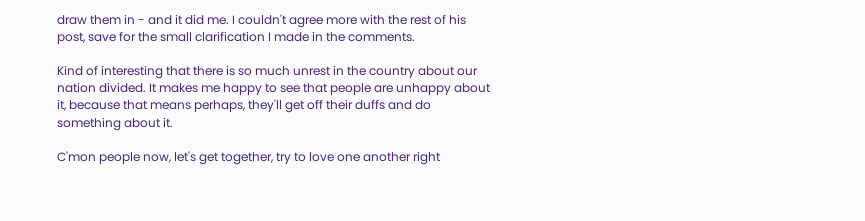draw them in - and it did me. I couldn't agree more with the rest of his post, save for the small clarification I made in the comments.

Kind of interesting that there is so much unrest in the country about our nation divided. It makes me happy to see that people are unhappy about it, because that means perhaps, they'll get off their duffs and do something about it.

C'mon people now, let's get together, try to love one another right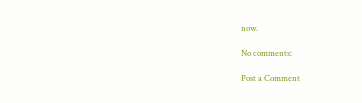now.

No comments:

Post a Comment